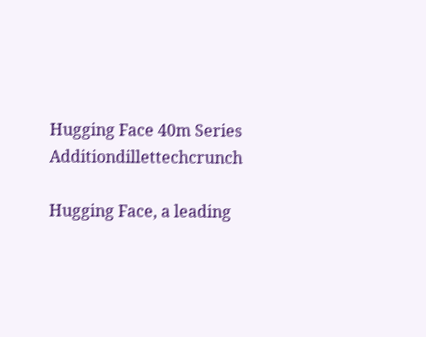Hugging Face 40m Series Additiondillettechcrunch

Hugging Face, a leading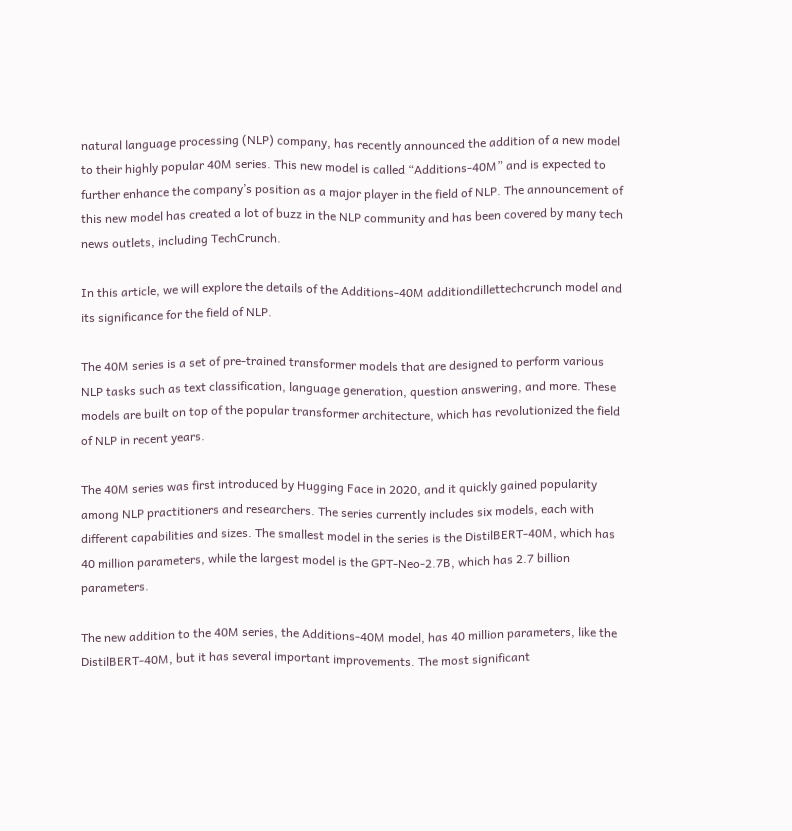natural language processing (NLP) company, has recently announced the addition of a new model to their highly popular 40M series. This new model is called “Additions-40M” and is expected to further enhance the company’s position as a major player in the field of NLP. The announcement of this new model has created a lot of buzz in the NLP community and has been covered by many tech news outlets, including TechCrunch.

In this article, we will explore the details of the Additions-40M additiondillettechcrunch model and its significance for the field of NLP.

The 40M series is a set of pre-trained transformer models that are designed to perform various NLP tasks such as text classification, language generation, question answering, and more. These models are built on top of the popular transformer architecture, which has revolutionized the field of NLP in recent years.

The 40M series was first introduced by Hugging Face in 2020, and it quickly gained popularity among NLP practitioners and researchers. The series currently includes six models, each with different capabilities and sizes. The smallest model in the series is the DistilBERT-40M, which has 40 million parameters, while the largest model is the GPT-Neo-2.7B, which has 2.7 billion parameters.

The new addition to the 40M series, the Additions-40M model, has 40 million parameters, like the DistilBERT-40M, but it has several important improvements. The most significant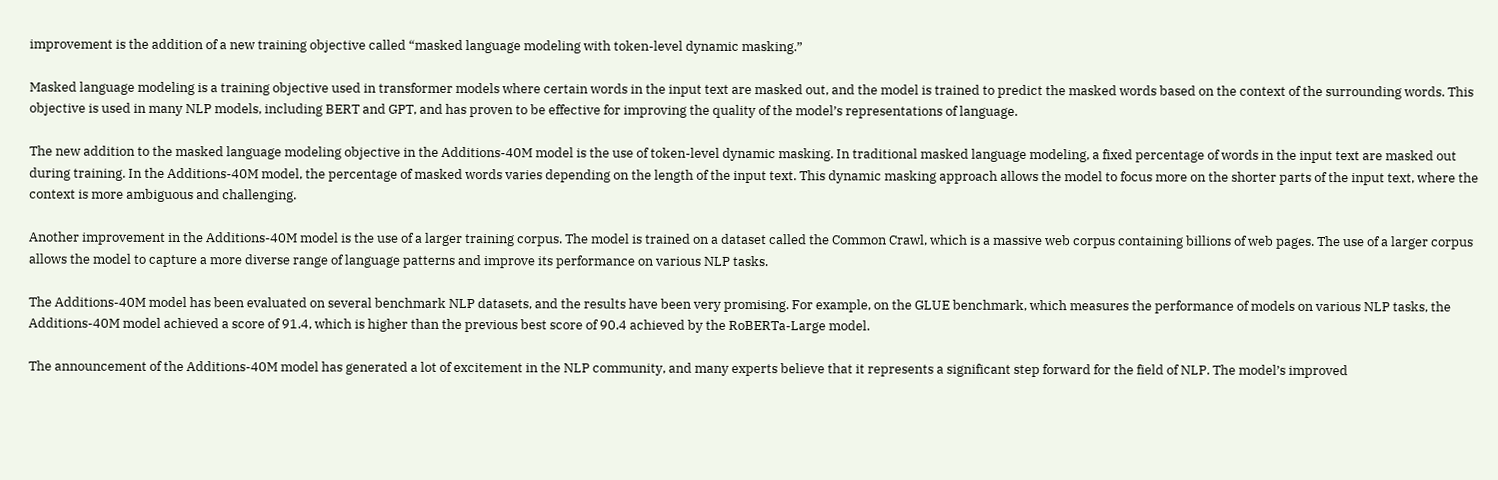improvement is the addition of a new training objective called “masked language modeling with token-level dynamic masking.”

Masked language modeling is a training objective used in transformer models where certain words in the input text are masked out, and the model is trained to predict the masked words based on the context of the surrounding words. This objective is used in many NLP models, including BERT and GPT, and has proven to be effective for improving the quality of the model’s representations of language.

The new addition to the masked language modeling objective in the Additions-40M model is the use of token-level dynamic masking. In traditional masked language modeling, a fixed percentage of words in the input text are masked out during training. In the Additions-40M model, the percentage of masked words varies depending on the length of the input text. This dynamic masking approach allows the model to focus more on the shorter parts of the input text, where the context is more ambiguous and challenging.

Another improvement in the Additions-40M model is the use of a larger training corpus. The model is trained on a dataset called the Common Crawl, which is a massive web corpus containing billions of web pages. The use of a larger corpus allows the model to capture a more diverse range of language patterns and improve its performance on various NLP tasks.

The Additions-40M model has been evaluated on several benchmark NLP datasets, and the results have been very promising. For example, on the GLUE benchmark, which measures the performance of models on various NLP tasks, the Additions-40M model achieved a score of 91.4, which is higher than the previous best score of 90.4 achieved by the RoBERTa-Large model.

The announcement of the Additions-40M model has generated a lot of excitement in the NLP community, and many experts believe that it represents a significant step forward for the field of NLP. The model’s improved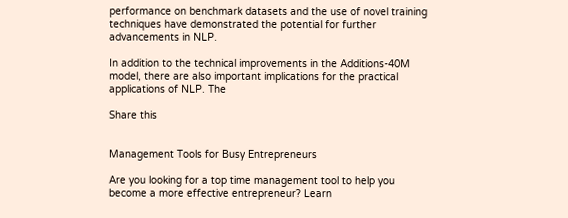performance on benchmark datasets and the use of novel training techniques have demonstrated the potential for further advancements in NLP.

In addition to the technical improvements in the Additions-40M model, there are also important implications for the practical applications of NLP. The

Share this


Management Tools for Busy Entrepreneurs

Are you looking for a top time management tool to help you become a more effective entrepreneur? Learn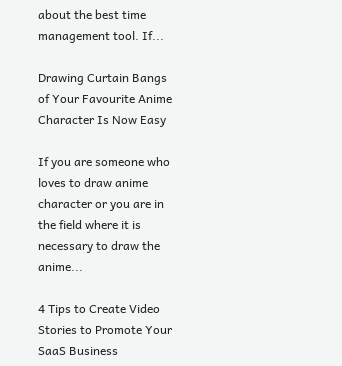about the best time management tool. If...

Drawing Curtain Bangs of Your Favourite Anime Character Is Now Easy

If you are someone who loves to draw anime character or you are in the field where it is necessary to draw the anime...

4 Tips to Create Video Stories to Promote Your SaaS Business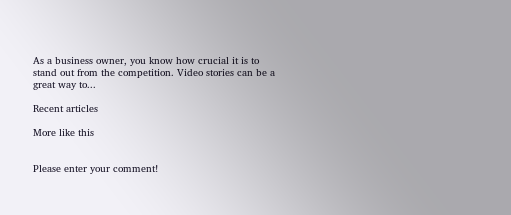As a business owner, you know how crucial it is to stand out from the competition. Video stories can be a great way to...

Recent articles

More like this


Please enter your comment!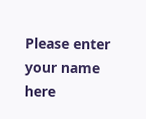Please enter your name here